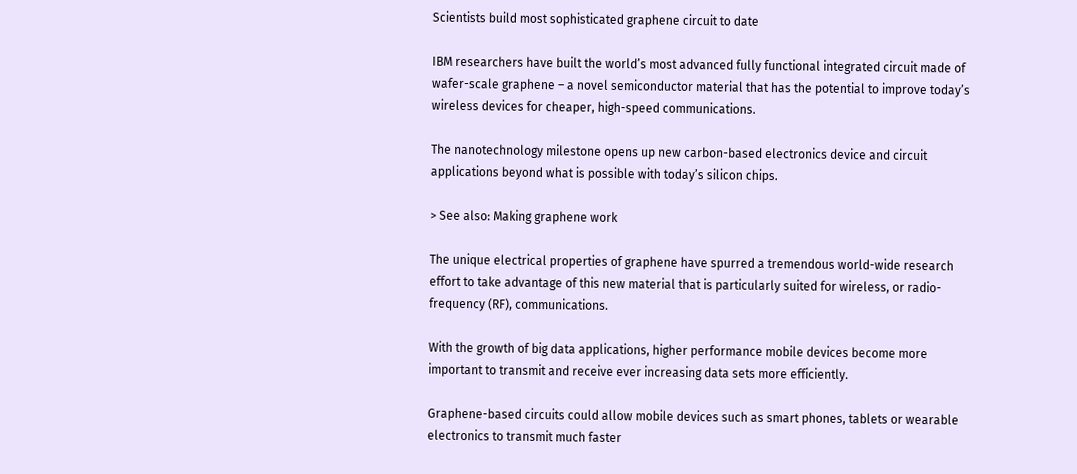Scientists build most sophisticated graphene circuit to date

IBM researchers have built the world’s most advanced fully functional integrated circuit made of wafer-scale graphene – a novel semiconductor material that has the potential to improve today’s wireless devices for cheaper, high-speed communications.

The nanotechnology milestone opens up new carbon-based electronics device and circuit applications beyond what is possible with today’s silicon chips.

> See also: Making graphene work

The unique electrical properties of graphene have spurred a tremendous world-wide research effort to take advantage of this new material that is particularly suited for wireless, or radio-frequency (RF), communications.

With the growth of big data applications, higher performance mobile devices become more important to transmit and receive ever increasing data sets more efficiently.

Graphene-based circuits could allow mobile devices such as smart phones, tablets or wearable electronics to transmit much faster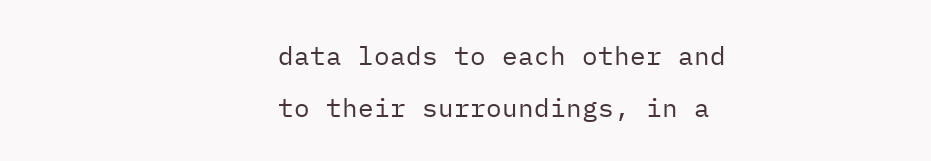data loads to each other and to their surroundings, in a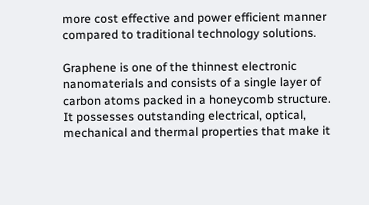more cost effective and power efficient manner compared to traditional technology solutions.

Graphene is one of the thinnest electronic nanomaterials and consists of a single layer of carbon atoms packed in a honeycomb structure. It possesses outstanding electrical, optical, mechanical and thermal properties that make it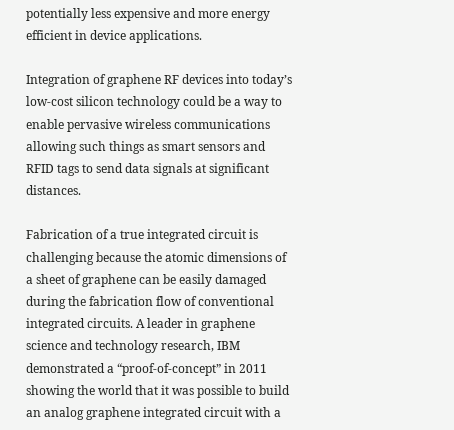potentially less expensive and more energy efficient in device applications.

Integration of graphene RF devices into today’s low-cost silicon technology could be a way to enable pervasive wireless communications allowing such things as smart sensors and RFID tags to send data signals at significant distances.

Fabrication of a true integrated circuit is challenging because the atomic dimensions of a sheet of graphene can be easily damaged during the fabrication flow of conventional integrated circuits. A leader in graphene science and technology research, IBM demonstrated a “proof-of-concept” in 2011 showing the world that it was possible to build an analog graphene integrated circuit with a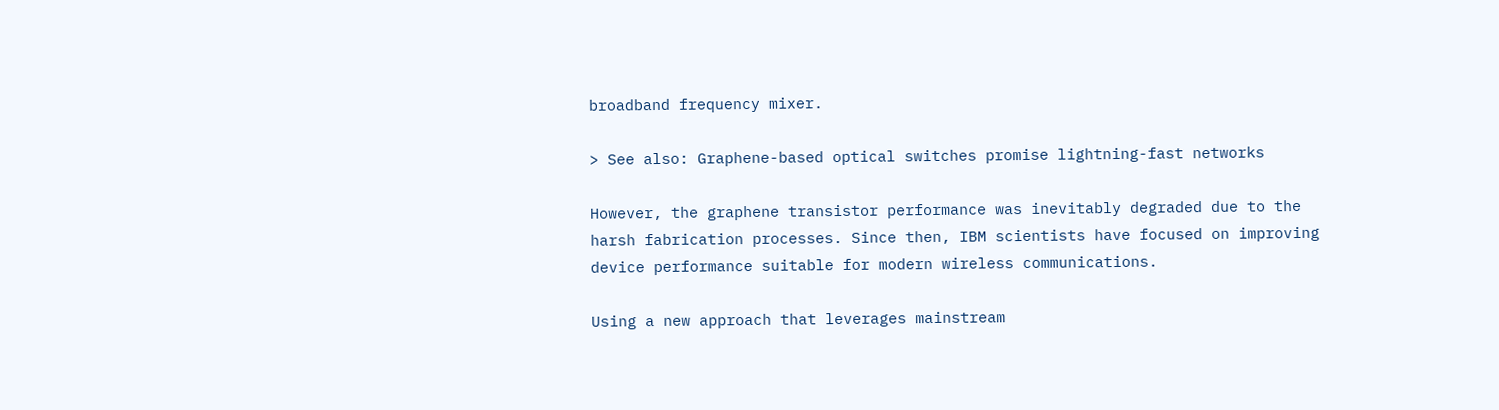broadband frequency mixer.

> See also: Graphene-based optical switches promise lightning-fast networks

However, the graphene transistor performance was inevitably degraded due to the harsh fabrication processes. Since then, IBM scientists have focused on improving device performance suitable for modern wireless communications.

Using a new approach that leverages mainstream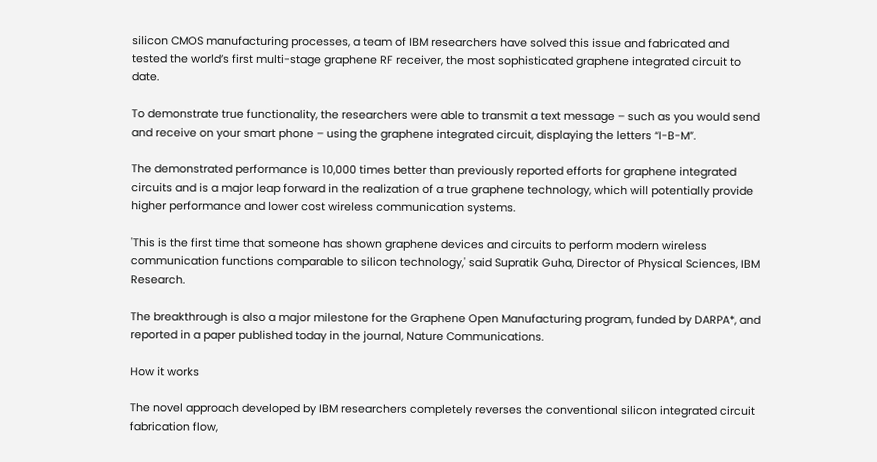silicon CMOS manufacturing processes, a team of IBM researchers have solved this issue and fabricated and tested the world’s first multi-stage graphene RF receiver, the most sophisticated graphene integrated circuit to date.

To demonstrate true functionality, the researchers were able to transmit a text message – such as you would send and receive on your smart phone – using the graphene integrated circuit, displaying the letters “I-B-M”.

The demonstrated performance is 10,000 times better than previously reported efforts for graphene integrated circuits and is a major leap forward in the realization of a true graphene technology, which will potentially provide higher performance and lower cost wireless communication systems.

'This is the first time that someone has shown graphene devices and circuits to perform modern wireless communication functions comparable to silicon technology,' said Supratik Guha, Director of Physical Sciences, IBM Research.

The breakthrough is also a major milestone for the Graphene Open Manufacturing program, funded by DARPA*, and reported in a paper published today in the journal, Nature Communications.

How it works

The novel approach developed by IBM researchers completely reverses the conventional silicon integrated circuit fabrication flow,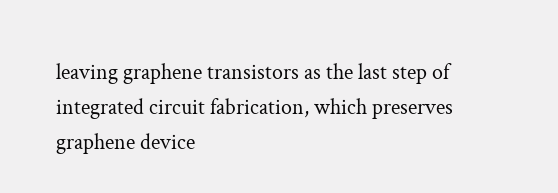leaving graphene transistors as the last step of integrated circuit fabrication, which preserves graphene device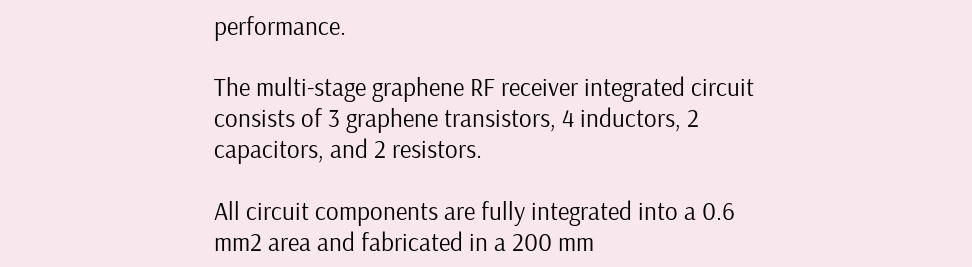performance.

The multi-stage graphene RF receiver integrated circuit consists of 3 graphene transistors, 4 inductors, 2 capacitors, and 2 resistors.

All circuit components are fully integrated into a 0.6 mm2 area and fabricated in a 200 mm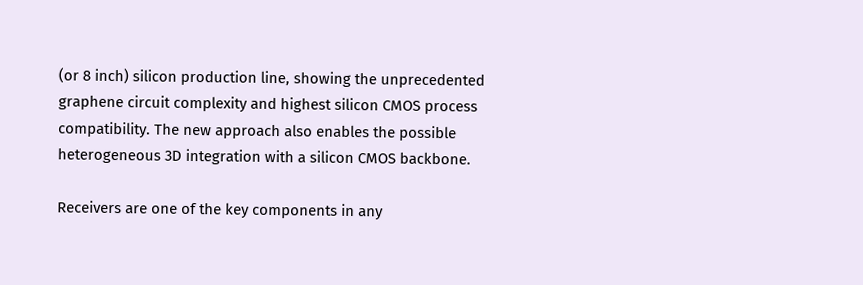(or 8 inch) silicon production line, showing the unprecedented graphene circuit complexity and highest silicon CMOS process compatibility. The new approach also enables the possible heterogeneous 3D integration with a silicon CMOS backbone.

Receivers are one of the key components in any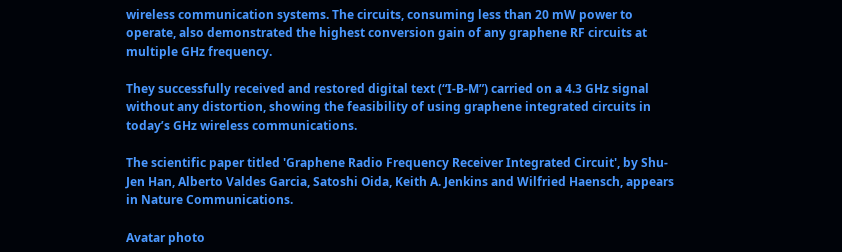wireless communication systems. The circuits, consuming less than 20 mW power to operate, also demonstrated the highest conversion gain of any graphene RF circuits at multiple GHz frequency.

They successfully received and restored digital text (“I-B-M”) carried on a 4.3 GHz signal without any distortion, showing the feasibility of using graphene integrated circuits in today’s GHz wireless communications.

The scientific paper titled 'Graphene Radio Frequency Receiver Integrated Circuit', by Shu-Jen Han, Alberto Valdes Garcia, Satoshi Oida, Keith A. Jenkins and Wilfried Haensch, appears in Nature Communications.

Avatar photo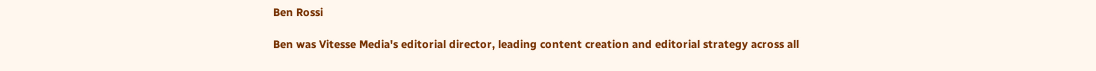Ben Rossi

Ben was Vitesse Media's editorial director, leading content creation and editorial strategy across all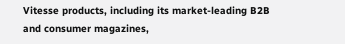Vitesse products, including its market-leading B2B and consumer magazines,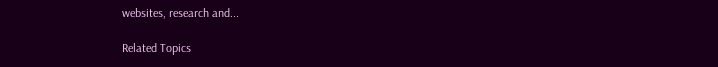websites, research and...

Related Topics